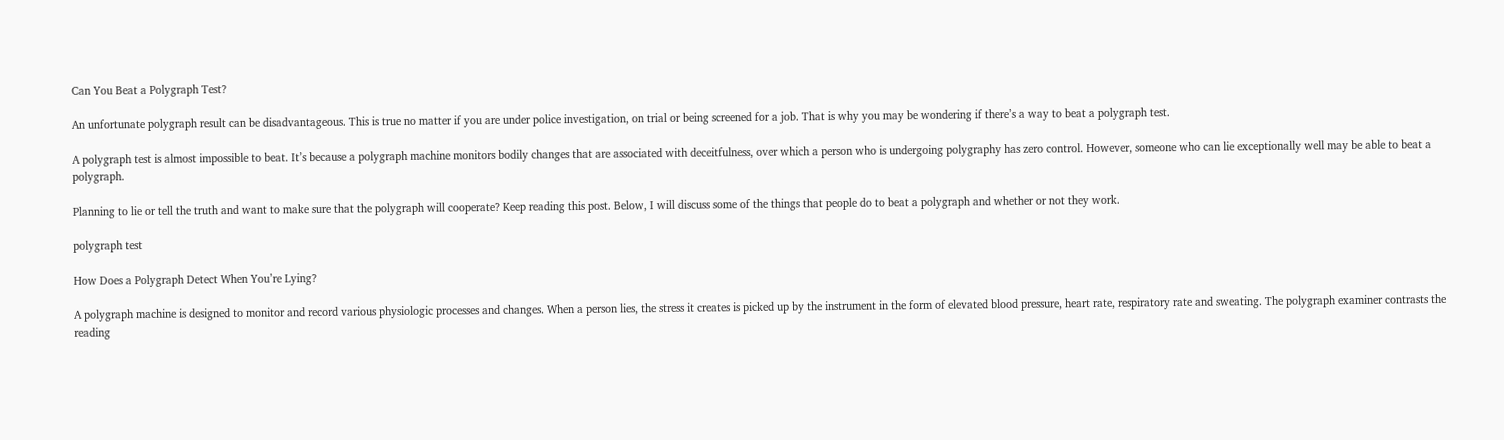Can You Beat a Polygraph Test?

An unfortunate polygraph result can be disadvantageous. This is true no matter if you are under police investigation, on trial or being screened for a job. That is why you may be wondering if there’s a way to beat a polygraph test.

A polygraph test is almost impossible to beat. It’s because a polygraph machine monitors bodily changes that are associated with deceitfulness, over which a person who is undergoing polygraphy has zero control. However, someone who can lie exceptionally well may be able to beat a polygraph.

Planning to lie or tell the truth and want to make sure that the polygraph will cooperate? Keep reading this post. Below, I will discuss some of the things that people do to beat a polygraph and whether or not they work.

polygraph test

How Does a Polygraph Detect When You’re Lying?

A polygraph machine is designed to monitor and record various physiologic processes and changes. When a person lies, the stress it creates is picked up by the instrument in the form of elevated blood pressure, heart rate, respiratory rate and sweating. The polygraph examiner contrasts the reading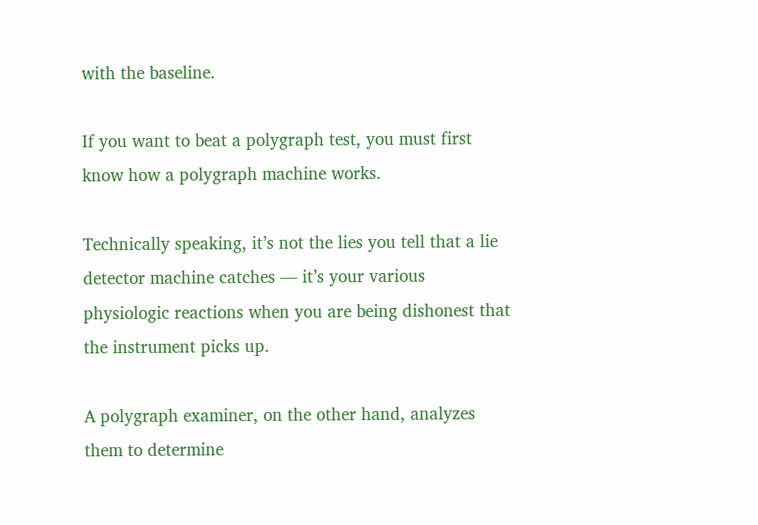with the baseline.

If you want to beat a polygraph test, you must first know how a polygraph machine works.

Technically speaking, it’s not the lies you tell that a lie detector machine catches — it’s your various physiologic reactions when you are being dishonest that the instrument picks up.

A polygraph examiner, on the other hand, analyzes them to determine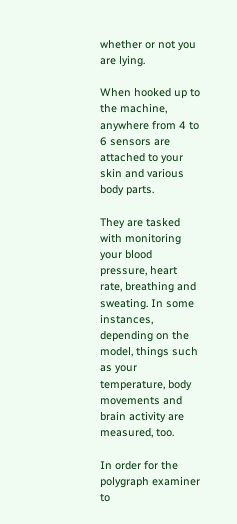whether or not you are lying.

When hooked up to the machine, anywhere from 4 to 6 sensors are attached to your skin and various body parts.

They are tasked with monitoring your blood pressure, heart rate, breathing and sweating. In some instances, depending on the model, things such as your temperature, body movements and brain activity are measured, too.

In order for the polygraph examiner to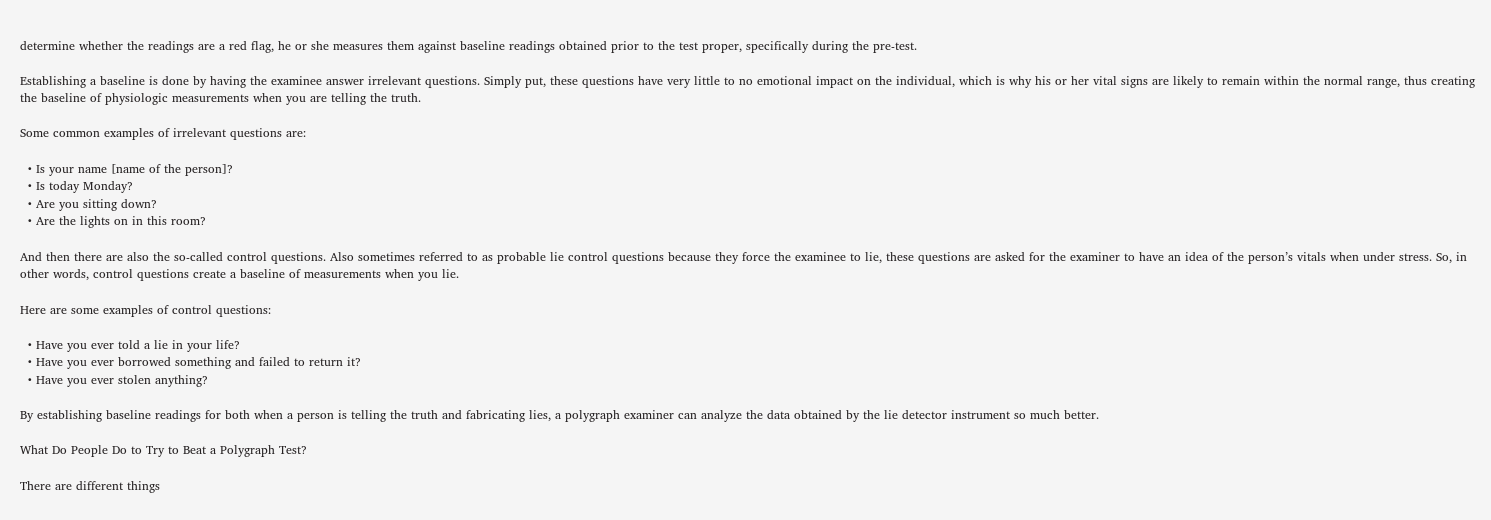determine whether the readings are a red flag, he or she measures them against baseline readings obtained prior to the test proper, specifically during the pre-test.

Establishing a baseline is done by having the examinee answer irrelevant questions. Simply put, these questions have very little to no emotional impact on the individual, which is why his or her vital signs are likely to remain within the normal range, thus creating the baseline of physiologic measurements when you are telling the truth.

Some common examples of irrelevant questions are:

  • Is your name [name of the person]?
  • Is today Monday?
  • Are you sitting down?
  • Are the lights on in this room?

And then there are also the so-called control questions. Also sometimes referred to as probable lie control questions because they force the examinee to lie, these questions are asked for the examiner to have an idea of the person’s vitals when under stress. So, in other words, control questions create a baseline of measurements when you lie.

Here are some examples of control questions:

  • Have you ever told a lie in your life?
  • Have you ever borrowed something and failed to return it?
  • Have you ever stolen anything?

By establishing baseline readings for both when a person is telling the truth and fabricating lies, a polygraph examiner can analyze the data obtained by the lie detector instrument so much better.

What Do People Do to Try to Beat a Polygraph Test?

There are different things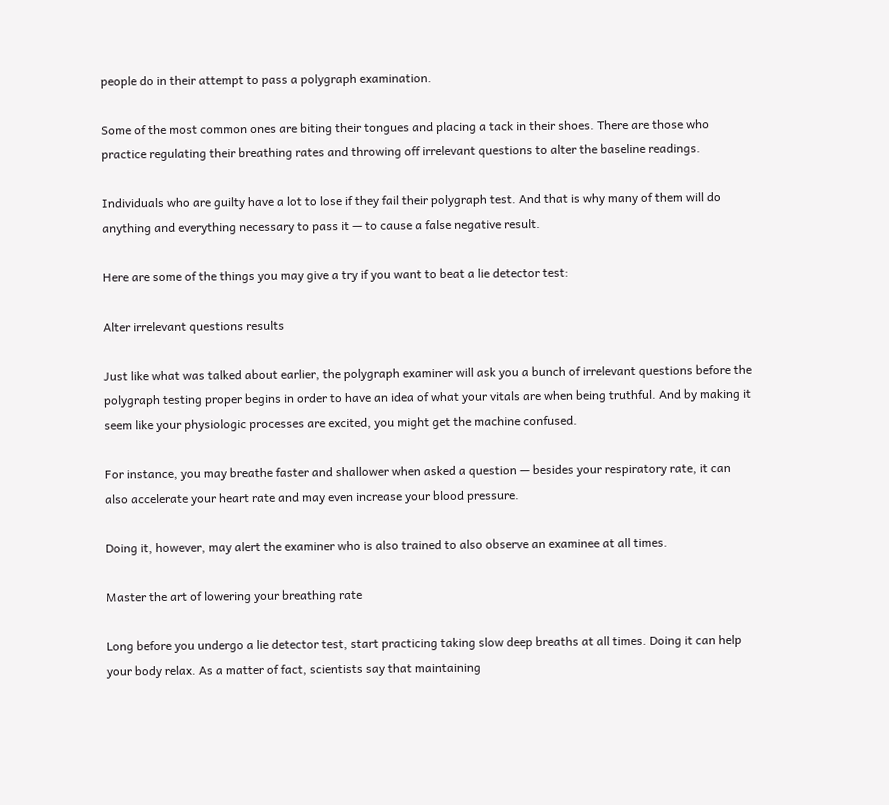people do in their attempt to pass a polygraph examination.

Some of the most common ones are biting their tongues and placing a tack in their shoes. There are those who practice regulating their breathing rates and throwing off irrelevant questions to alter the baseline readings.

Individuals who are guilty have a lot to lose if they fail their polygraph test. And that is why many of them will do anything and everything necessary to pass it — to cause a false negative result.

Here are some of the things you may give a try if you want to beat a lie detector test:

Alter irrelevant questions results

Just like what was talked about earlier, the polygraph examiner will ask you a bunch of irrelevant questions before the polygraph testing proper begins in order to have an idea of what your vitals are when being truthful. And by making it seem like your physiologic processes are excited, you might get the machine confused.

For instance, you may breathe faster and shallower when asked a question — besides your respiratory rate, it can also accelerate your heart rate and may even increase your blood pressure.

Doing it, however, may alert the examiner who is also trained to also observe an examinee at all times.

Master the art of lowering your breathing rate

Long before you undergo a lie detector test, start practicing taking slow deep breaths at all times. Doing it can help your body relax. As a matter of fact, scientists say that maintaining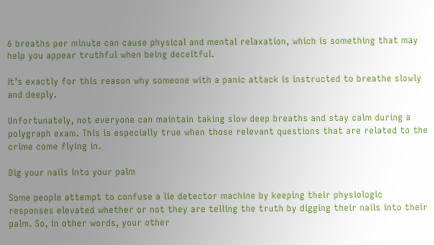6 breaths per minute can cause physical and mental relaxation, which is something that may help you appear truthful when being deceitful.

It’s exactly for this reason why someone with a panic attack is instructed to breathe slowly and deeply.

Unfortunately, not everyone can maintain taking slow deep breaths and stay calm during a polygraph exam. This is especially true when those relevant questions that are related to the crime come flying in.

Dig your nails into your palm

Some people attempt to confuse a lie detector machine by keeping their physiologic responses elevated whether or not they are telling the truth by digging their nails into their palm. So, in other words, your other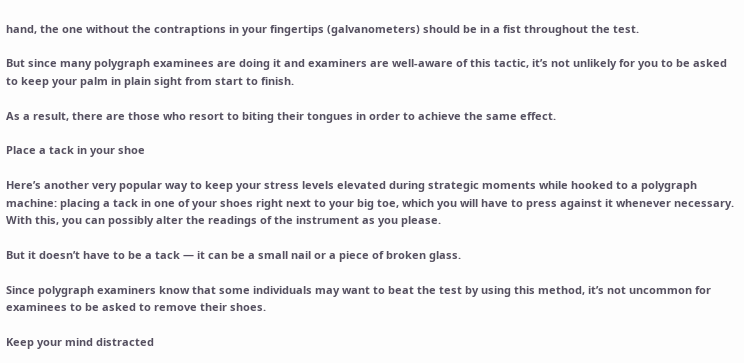hand, the one without the contraptions in your fingertips (galvanometers) should be in a fist throughout the test.

But since many polygraph examinees are doing it and examiners are well-aware of this tactic, it’s not unlikely for you to be asked to keep your palm in plain sight from start to finish.

As a result, there are those who resort to biting their tongues in order to achieve the same effect.

Place a tack in your shoe

Here’s another very popular way to keep your stress levels elevated during strategic moments while hooked to a polygraph machine: placing a tack in one of your shoes right next to your big toe, which you will have to press against it whenever necessary. With this, you can possibly alter the readings of the instrument as you please.

But it doesn’t have to be a tack — it can be a small nail or a piece of broken glass.

Since polygraph examiners know that some individuals may want to beat the test by using this method, it’s not uncommon for examinees to be asked to remove their shoes.

Keep your mind distracted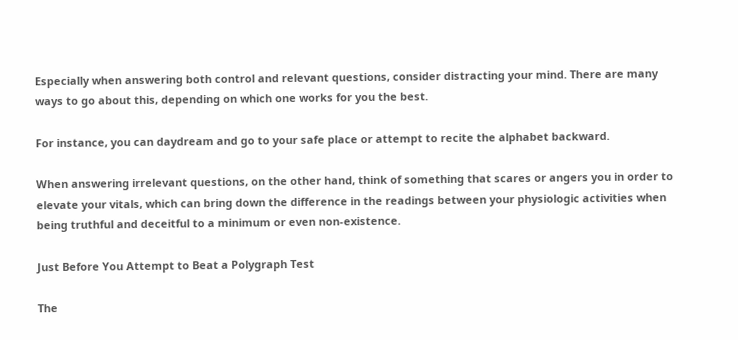Especially when answering both control and relevant questions, consider distracting your mind. There are many ways to go about this, depending on which one works for you the best.

For instance, you can daydream and go to your safe place or attempt to recite the alphabet backward.

When answering irrelevant questions, on the other hand, think of something that scares or angers you in order to elevate your vitals, which can bring down the difference in the readings between your physiologic activities when being truthful and deceitful to a minimum or even non-existence.

Just Before You Attempt to Beat a Polygraph Test

The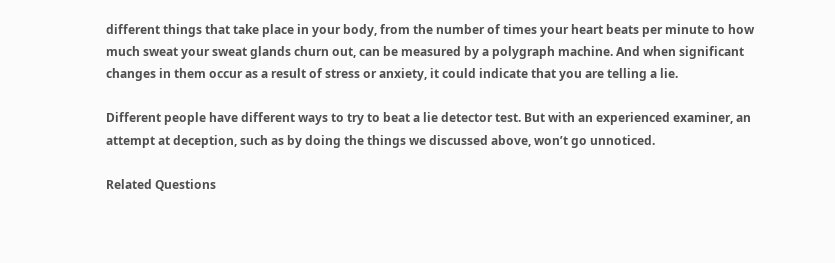different things that take place in your body, from the number of times your heart beats per minute to how much sweat your sweat glands churn out, can be measured by a polygraph machine. And when significant changes in them occur as a result of stress or anxiety, it could indicate that you are telling a lie.

Different people have different ways to try to beat a lie detector test. But with an experienced examiner, an attempt at deception, such as by doing the things we discussed above, won’t go unnoticed.

Related Questions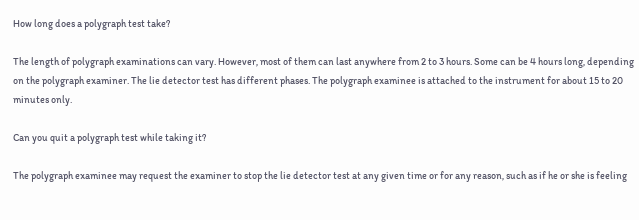How long does a polygraph test take?

The length of polygraph examinations can vary. However, most of them can last anywhere from 2 to 3 hours. Some can be 4 hours long, depending on the polygraph examiner. The lie detector test has different phases. The polygraph examinee is attached to the instrument for about 15 to 20 minutes only.

Can you quit a polygraph test while taking it?

The polygraph examinee may request the examiner to stop the lie detector test at any given time or for any reason, such as if he or she is feeling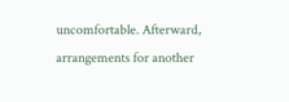uncomfortable. Afterward, arrangements for another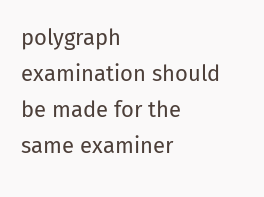polygraph examination should be made for the same examiner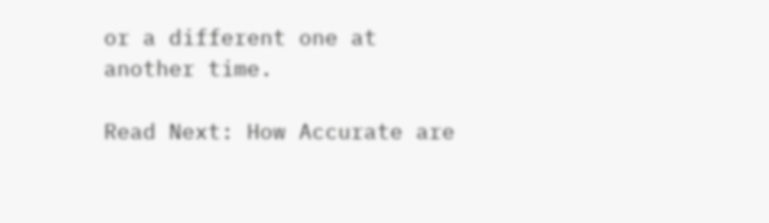or a different one at another time.

Read Next: How Accurate are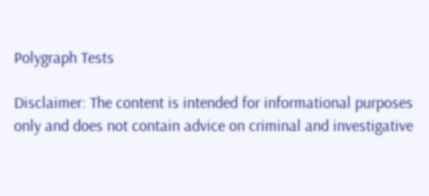Polygraph Tests

Disclaimer: The content is intended for informational purposes only and does not contain advice on criminal and investigative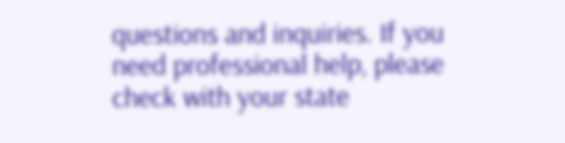questions and inquiries. If you need professional help, please check with your state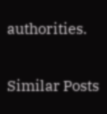authorities.

Similar Posts